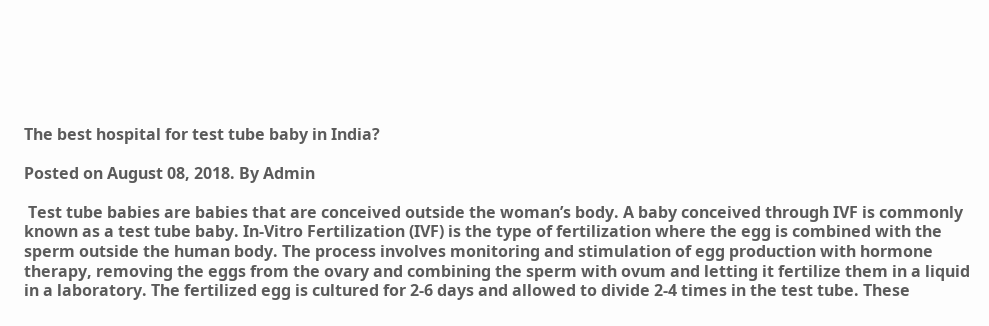The best hospital for test tube baby in India?

Posted on August 08, 2018. By Admin

 Test tube babies are babies that are conceived outside the woman’s body. A baby conceived through IVF is commonly known as a test tube baby. In-Vitro Fertilization (IVF) is the type of fertilization where the egg is combined with the sperm outside the human body. The process involves monitoring and stimulation of egg production with hormone therapy, removing the eggs from the ovary and combining the sperm with ovum and letting it fertilize them in a liquid in a laboratory. The fertilized egg is cultured for 2-6 days and allowed to divide 2-4 times in the test tube. These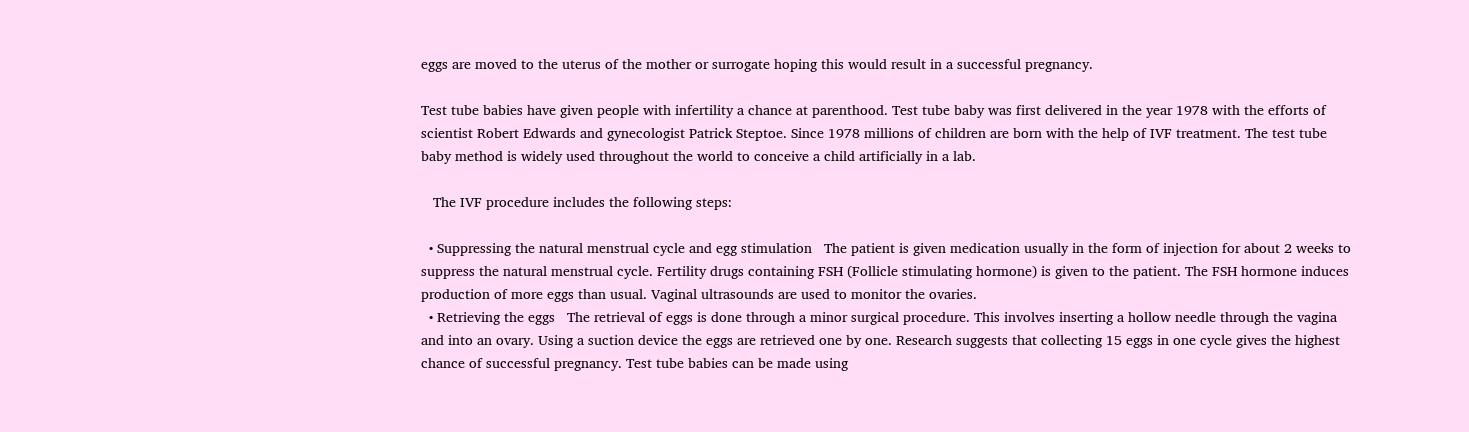eggs are moved to the uterus of the mother or surrogate hoping this would result in a successful pregnancy.

Test tube babies have given people with infertility a chance at parenthood. Test tube baby was first delivered in the year 1978 with the efforts of scientist Robert Edwards and gynecologist Patrick Steptoe. Since 1978 millions of children are born with the help of IVF treatment. The test tube baby method is widely used throughout the world to conceive a child artificially in a lab.

   The IVF procedure includes the following steps:

  • Suppressing the natural menstrual cycle and egg stimulation   The patient is given medication usually in the form of injection for about 2 weeks to suppress the natural menstrual cycle. Fertility drugs containing FSH (Follicle stimulating hormone) is given to the patient. The FSH hormone induces production of more eggs than usual. Vaginal ultrasounds are used to monitor the ovaries.
  • Retrieving the eggs   The retrieval of eggs is done through a minor surgical procedure. This involves inserting a hollow needle through the vagina and into an ovary. Using a suction device the eggs are retrieved one by one. Research suggests that collecting 15 eggs in one cycle gives the highest chance of successful pregnancy. Test tube babies can be made using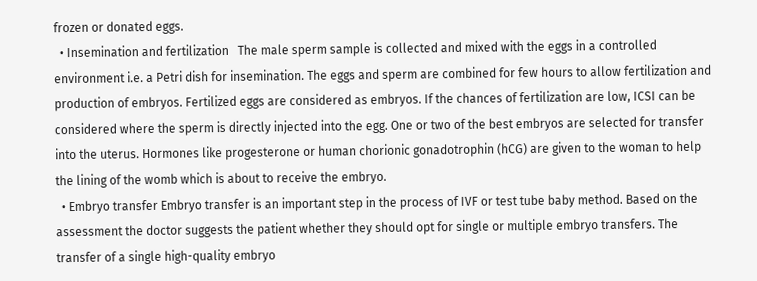frozen or donated eggs.
  • Insemination and fertilization   The male sperm sample is collected and mixed with the eggs in a controlled environment i.e. a Petri dish for insemination. The eggs and sperm are combined for few hours to allow fertilization and production of embryos. Fertilized eggs are considered as embryos. If the chances of fertilization are low, ICSI can be considered where the sperm is directly injected into the egg. One or two of the best embryos are selected for transfer into the uterus. Hormones like progesterone or human chorionic gonadotrophin (hCG) are given to the woman to help the lining of the womb which is about to receive the embryo.
  • Embryo transfer Embryo transfer is an important step in the process of IVF or test tube baby method. Based on the assessment the doctor suggests the patient whether they should opt for single or multiple embryo transfers. The transfer of a single high-quality embryo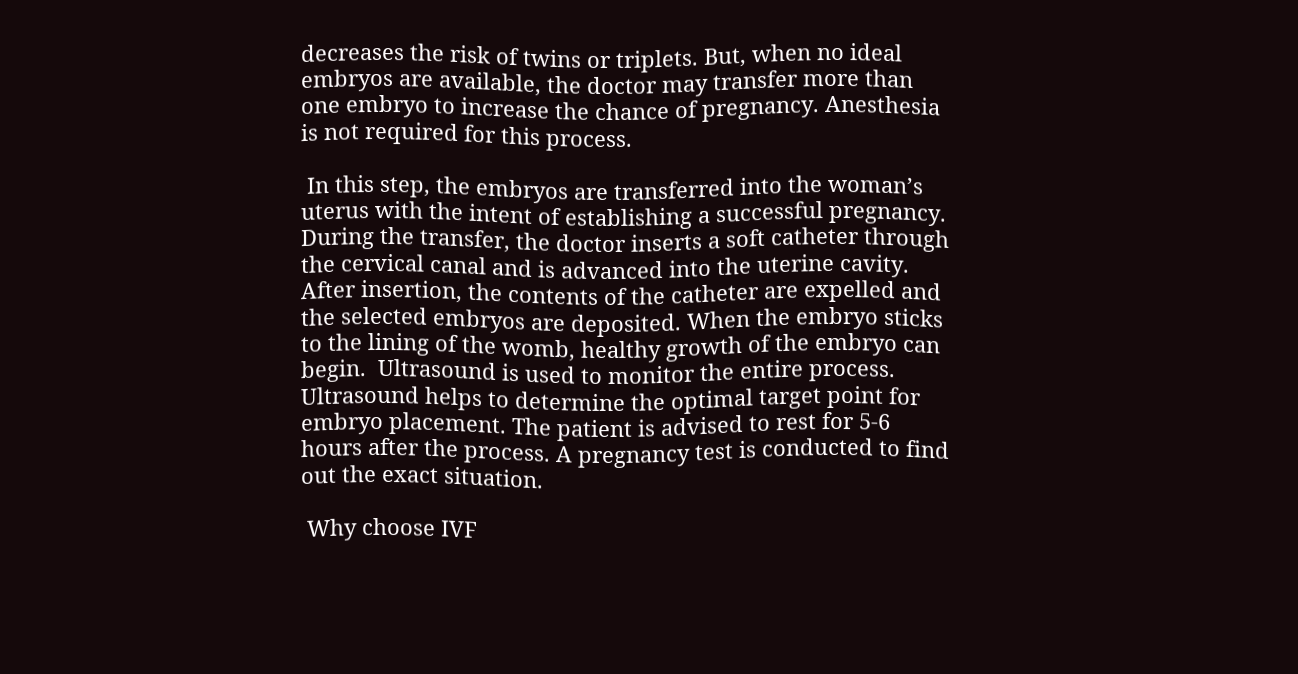decreases the risk of twins or triplets. But, when no ideal embryos are available, the doctor may transfer more than one embryo to increase the chance of pregnancy. Anesthesia is not required for this process.

 In this step, the embryos are transferred into the woman’s uterus with the intent of establishing a successful pregnancy. During the transfer, the doctor inserts a soft catheter through the cervical canal and is advanced into the uterine cavity. After insertion, the contents of the catheter are expelled and the selected embryos are deposited. When the embryo sticks to the lining of the womb, healthy growth of the embryo can begin.  Ultrasound is used to monitor the entire process. Ultrasound helps to determine the optimal target point for embryo placement. The patient is advised to rest for 5-6 hours after the process. A pregnancy test is conducted to find out the exact situation.

 Why choose IVF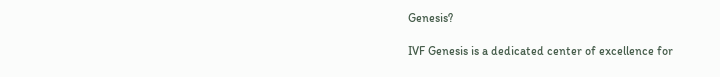Genesis?

IVF Genesis is a dedicated center of excellence for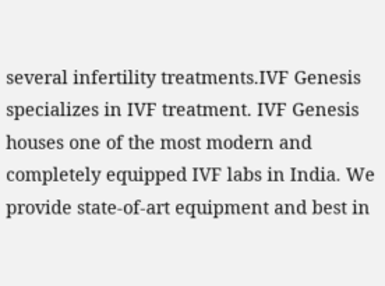several infertility treatments.IVF Genesis specializes in IVF treatment. IVF Genesis houses one of the most modern and completely equipped IVF labs in India. We provide state-of-art equipment and best in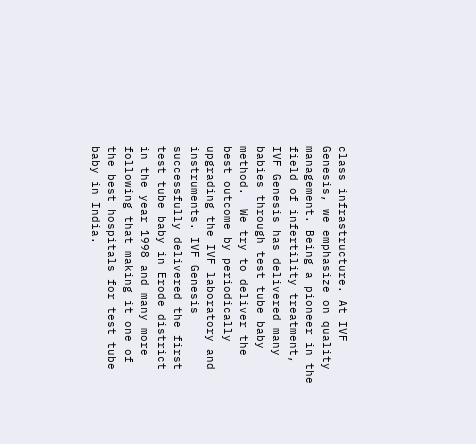class infrastructure. At IVF Genesis, we emphasize on quality management. Being a pioneer in the field of infertility treatment, IVF Genesis has delivered many babies through test tube baby method.  We try to deliver the best outcome by periodically upgrading the IVF laboratory and instruments. IVF Genesis successfully delivered the first test tube baby in Erode district in the year 1998 and many more following that making it one of the best hospitals for test tube baby in India.